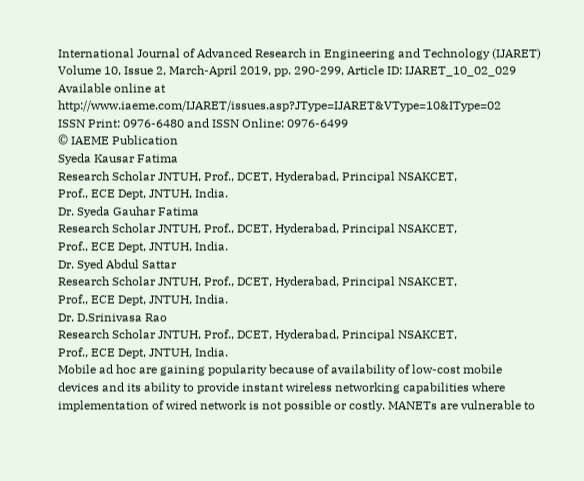International Journal of Advanced Research in Engineering and Technology (IJARET)
Volume 10, Issue 2, March-April 2019, pp. 290-299, Article ID: IJARET_10_02_029
Available online at http://www.iaeme.com/IJARET/issues.asp?JType=IJARET&VType=10&IType=02
ISSN Print: 0976-6480 and ISSN Online: 0976-6499
© IAEME Publication
Syeda Kausar Fatima
Research Scholar JNTUH, Prof., DCET, Hyderabad, Principal NSAKCET,
Prof., ECE Dept, JNTUH, India.
Dr. Syeda Gauhar Fatima
Research Scholar JNTUH, Prof., DCET, Hyderabad, Principal NSAKCET,
Prof., ECE Dept, JNTUH, India.
Dr. Syed Abdul Sattar
Research Scholar JNTUH, Prof., DCET, Hyderabad, Principal NSAKCET,
Prof., ECE Dept, JNTUH, India.
Dr. D.Srinivasa Rao
Research Scholar JNTUH, Prof., DCET, Hyderabad, Principal NSAKCET,
Prof., ECE Dept, JNTUH, India.
Mobile ad hoc are gaining popularity because of availability of low-cost mobile
devices and its ability to provide instant wireless networking capabilities where
implementation of wired network is not possible or costly. MANETs are vulnerable to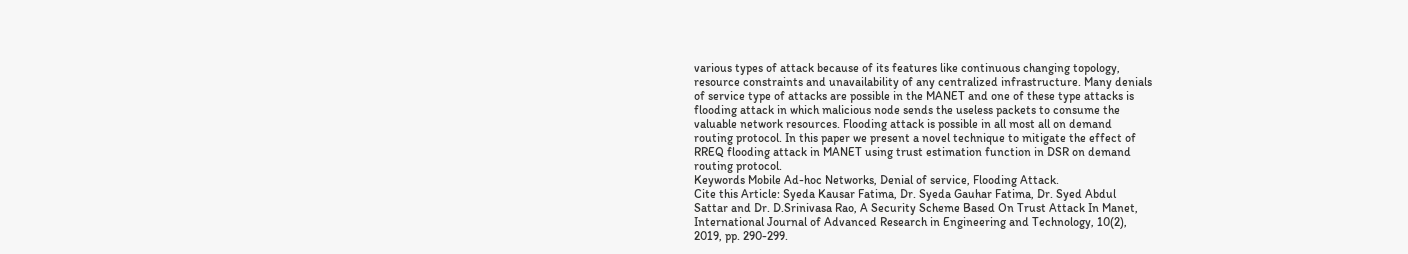various types of attack because of its features like continuous changing topology,
resource constraints and unavailability of any centralized infrastructure. Many denials
of service type of attacks are possible in the MANET and one of these type attacks is
flooding attack in which malicious node sends the useless packets to consume the
valuable network resources. Flooding attack is possible in all most all on demand
routing protocol. In this paper we present a novel technique to mitigate the effect of
RREQ flooding attack in MANET using trust estimation function in DSR on demand
routing protocol.
Keywords Mobile Ad-hoc Networks, Denial of service, Flooding Attack.
Cite this Article: Syeda Kausar Fatima, Dr. Syeda Gauhar Fatima, Dr. Syed Abdul
Sattar and Dr. D.Srinivasa Rao, A Security Scheme Based On Trust Attack In Manet,
International Journal of Advanced Research in Engineering and Technology, 10(2),
2019, pp. 290-299.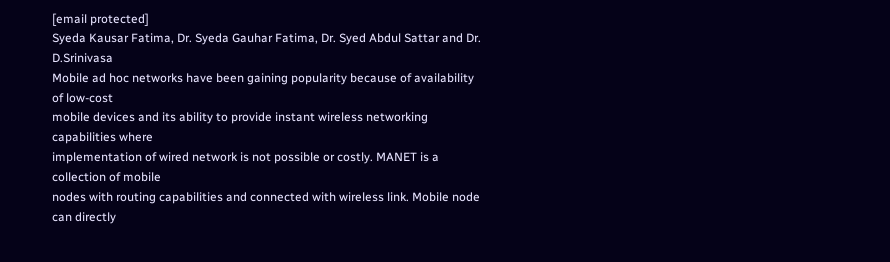[email protected]
Syeda Kausar Fatima, Dr. Syeda Gauhar Fatima, Dr. Syed Abdul Sattar and Dr. D.Srinivasa
Mobile ad hoc networks have been gaining popularity because of availability of low-cost
mobile devices and its ability to provide instant wireless networking capabilities where
implementation of wired network is not possible or costly. MANET is a collection of mobile
nodes with routing capabilities and connected with wireless link. Mobile node can directly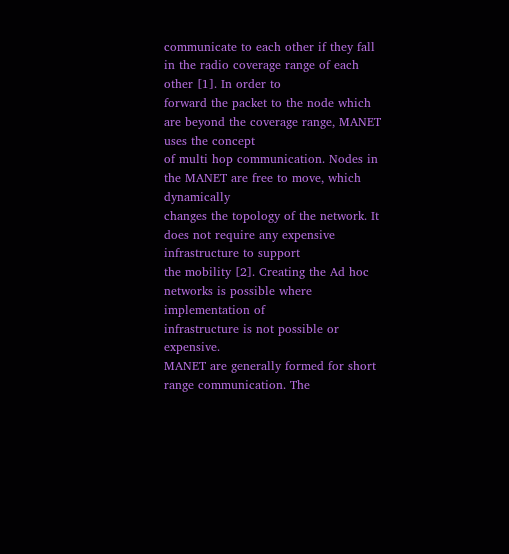communicate to each other if they fall in the radio coverage range of each other [1]. In order to
forward the packet to the node which are beyond the coverage range, MANET uses the concept
of multi hop communication. Nodes in the MANET are free to move, which dynamically
changes the topology of the network. It does not require any expensive infrastructure to support
the mobility [2]. Creating the Ad hoc networks is possible where implementation of
infrastructure is not possible or expensive.
MANET are generally formed for short range communication. The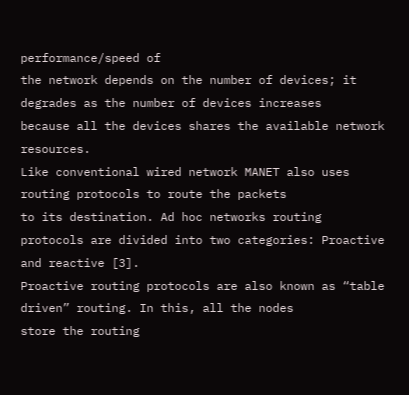performance/speed of
the network depends on the number of devices; it degrades as the number of devices increases
because all the devices shares the available network resources.
Like conventional wired network MANET also uses routing protocols to route the packets
to its destination. Ad hoc networks routing protocols are divided into two categories: Proactive
and reactive [3].
Proactive routing protocols are also known as “table driven” routing. In this, all the nodes
store the routing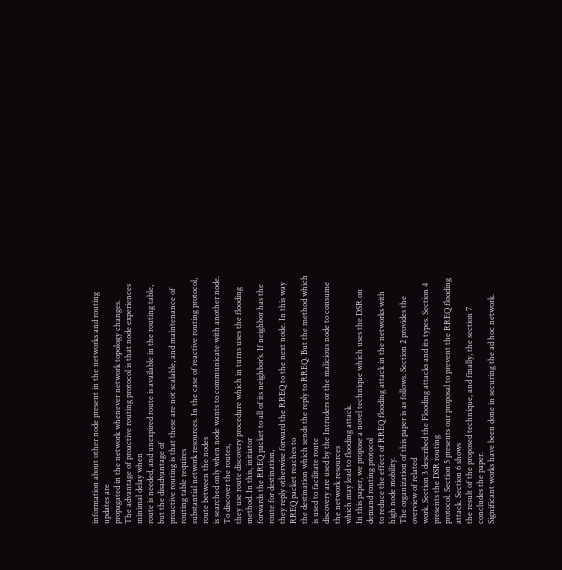information about other node present in the networks and routing updates are
propagated in the network whenever network topology changes.
The advantage of proactive routing protocol is that node experiences minimal delay when
route is needed, and unexpired route is available in the routing table, but the disadvantage of
proactive routing is that these are not scalable, and maintenance of routing table requires
substantial network resources. In the case of reactive routing protocol, route between the nodes
is searched only when node wants to communicate with another node. To discover the routes,
they use route discovery procedure which in turns uses the flooding method. In this, initiator
forwards the RREQ packet to all of its neighbor’s. If neighbor has the route for destination,
they reply otherwise forward the RREQ to the next node. In this way RREQ packet reaches to
the destination which sends the reply to RREQ. But the method which is used to facilitate route
discovery are used by the Intruders or the malicious node to consume the network resources
which may lead to flooding attack.
In this paper, we propose a novel technique which uses the DSR on demand routing protocol
to reduce the effect of RREQ flooding attack in the networks with high node mobility.
The organization of this paper is as follows. Section 2 provides the overview of related
work. Section 3 described the Flooding attacks and its types. Section 4 presents the DSR routing
protocol. Section 5 presents our proposal to prevent the RREQ flooding attack. Section 6 shows
the result of the proposed technique, and finally, the section 7 concludes the paper.
Significant works have been done in securing the ad hoc network.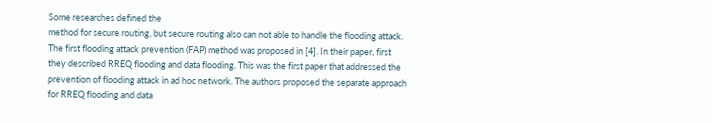Some researches defined the
method for secure routing, but secure routing also can not able to handle the flooding attack.
The first flooding attack prevention (FAP) method was proposed in [4]. In their paper, first
they described RREQ flooding and data flooding. This was the first paper that addressed the
prevention of flooding attack in ad hoc network. The authors proposed the separate approach
for RREQ flooding and data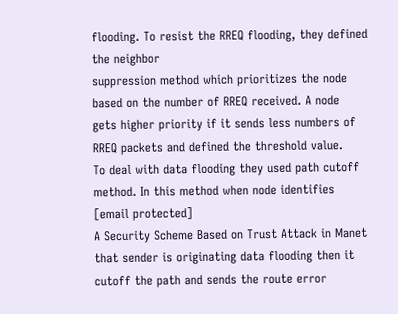flooding. To resist the RREQ flooding, they defined the neighbor
suppression method which prioritizes the node based on the number of RREQ received. A node
gets higher priority if it sends less numbers of RREQ packets and defined the threshold value.
To deal with data flooding they used path cutoff method. In this method when node identifies
[email protected]
A Security Scheme Based on Trust Attack in Manet
that sender is originating data flooding then it cutoff the path and sends the route error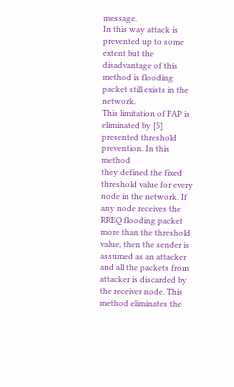message.
In this way attack is prevented up to some extent but the disadvantage of this method is flooding
packet still exists in the network.
This limitation of FAP is eliminated by [5] presented threshold prevention. In this method
they defined the fixed threshold value for every node in the network. If any node receives the
RREQ flooding packet more than the threshold value, then the sender is assumed as an attacker
and all the packets from attacker is discarded by the receiver node. This method eliminates the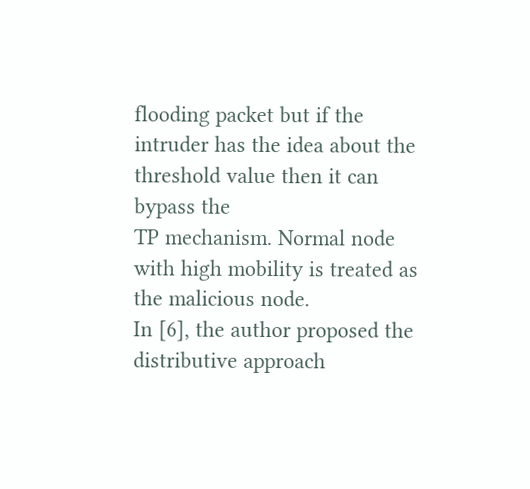flooding packet but if the intruder has the idea about the threshold value then it can bypass the
TP mechanism. Normal node with high mobility is treated as the malicious node.
In [6], the author proposed the distributive approach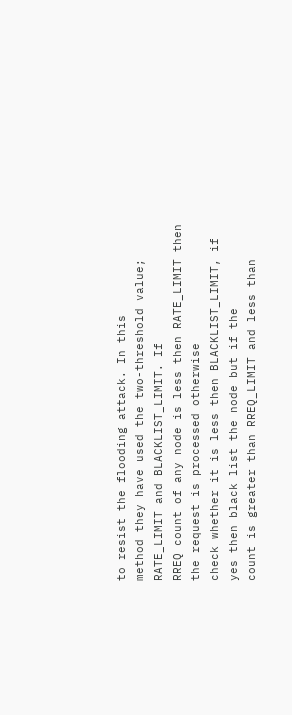to resist the flooding attack. In this
method they have used the two-threshold value; RATE_LIMIT and BLACKLIST_LIMIT. If
RREQ count of any node is less then RATE_LIMIT then the request is processed otherwise
check whether it is less then BLACKLIST_LIMIT, if yes then black list the node but if the
count is greater than RREQ_LIMIT and less than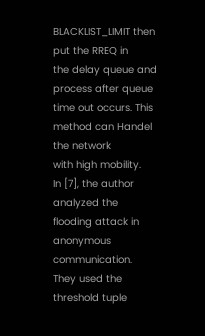BLACKLIST_LIMIT then put the RREQ in
the delay queue and process after queue time out occurs. This method can Handel the network
with high mobility.
In [7], the author analyzed the flooding attack in anonymous communication. They used the
threshold tuple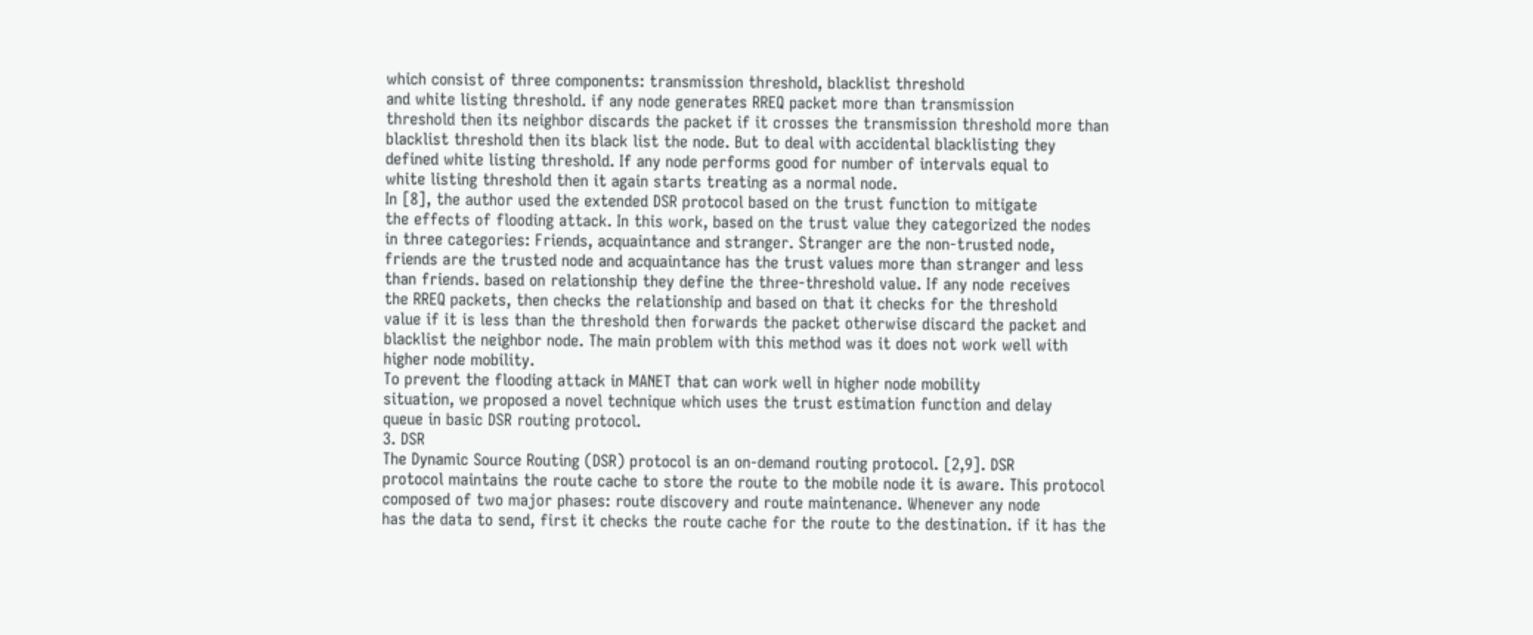which consist of three components: transmission threshold, blacklist threshold
and white listing threshold. if any node generates RREQ packet more than transmission
threshold then its neighbor discards the packet if it crosses the transmission threshold more than
blacklist threshold then its black list the node. But to deal with accidental blacklisting they
defined white listing threshold. If any node performs good for number of intervals equal to
white listing threshold then it again starts treating as a normal node.
In [8], the author used the extended DSR protocol based on the trust function to mitigate
the effects of flooding attack. In this work, based on the trust value they categorized the nodes
in three categories: Friends, acquaintance and stranger. Stranger are the non-trusted node,
friends are the trusted node and acquaintance has the trust values more than stranger and less
than friends. based on relationship they define the three-threshold value. If any node receives
the RREQ packets, then checks the relationship and based on that it checks for the threshold
value if it is less than the threshold then forwards the packet otherwise discard the packet and
blacklist the neighbor node. The main problem with this method was it does not work well with
higher node mobility.
To prevent the flooding attack in MANET that can work well in higher node mobility
situation, we proposed a novel technique which uses the trust estimation function and delay
queue in basic DSR routing protocol.
3. DSR
The Dynamic Source Routing (DSR) protocol is an on-demand routing protocol. [2,9]. DSR
protocol maintains the route cache to store the route to the mobile node it is aware. This protocol
composed of two major phases: route discovery and route maintenance. Whenever any node
has the data to send, first it checks the route cache for the route to the destination. if it has the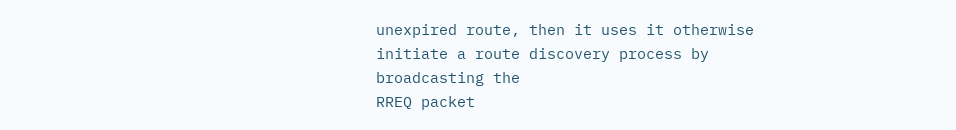unexpired route, then it uses it otherwise initiate a route discovery process by broadcasting the
RREQ packet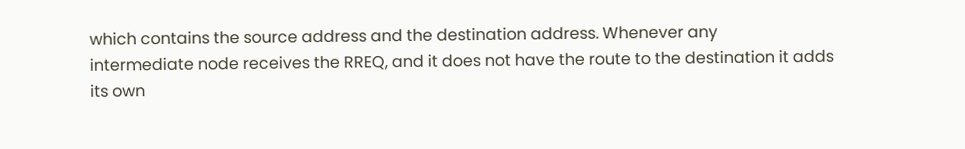which contains the source address and the destination address. Whenever any
intermediate node receives the RREQ, and it does not have the route to the destination it adds
its own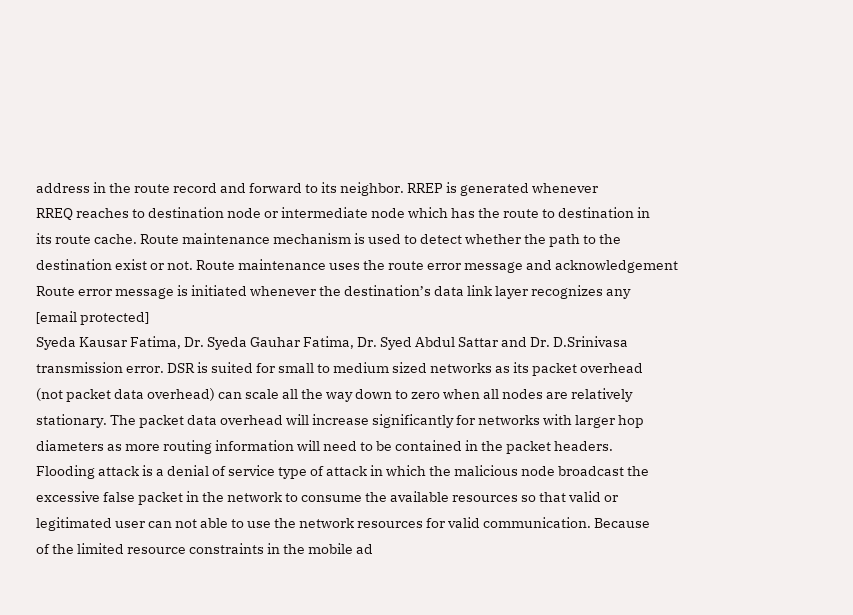address in the route record and forward to its neighbor. RREP is generated whenever
RREQ reaches to destination node or intermediate node which has the route to destination in
its route cache. Route maintenance mechanism is used to detect whether the path to the
destination exist or not. Route maintenance uses the route error message and acknowledgement
Route error message is initiated whenever the destination’s data link layer recognizes any
[email protected]
Syeda Kausar Fatima, Dr. Syeda Gauhar Fatima, Dr. Syed Abdul Sattar and Dr. D.Srinivasa
transmission error. DSR is suited for small to medium sized networks as its packet overhead
(not packet data overhead) can scale all the way down to zero when all nodes are relatively
stationary. The packet data overhead will increase significantly for networks with larger hop
diameters as more routing information will need to be contained in the packet headers.
Flooding attack is a denial of service type of attack in which the malicious node broadcast the
excessive false packet in the network to consume the available resources so that valid or
legitimated user can not able to use the network resources for valid communication. Because
of the limited resource constraints in the mobile ad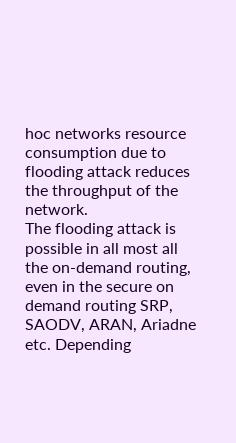hoc networks resource consumption due to
flooding attack reduces the throughput of the network.
The flooding attack is possible in all most all the on-demand routing, even in the secure on
demand routing SRP, SAODV, ARAN, Ariadne etc. Depending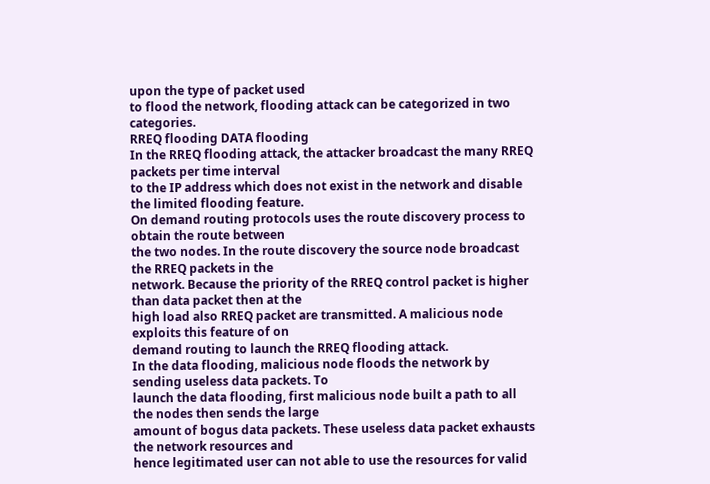upon the type of packet used
to flood the network, flooding attack can be categorized in two categories.
RREQ flooding DATA flooding
In the RREQ flooding attack, the attacker broadcast the many RREQ packets per time interval
to the IP address which does not exist in the network and disable the limited flooding feature.
On demand routing protocols uses the route discovery process to obtain the route between
the two nodes. In the route discovery the source node broadcast the RREQ packets in the
network. Because the priority of the RREQ control packet is higher than data packet then at the
high load also RREQ packet are transmitted. A malicious node exploits this feature of on
demand routing to launch the RREQ flooding attack.
In the data flooding, malicious node floods the network by sending useless data packets. To
launch the data flooding, first malicious node built a path to all the nodes then sends the large
amount of bogus data packets. These useless data packet exhausts the network resources and
hence legitimated user can not able to use the resources for valid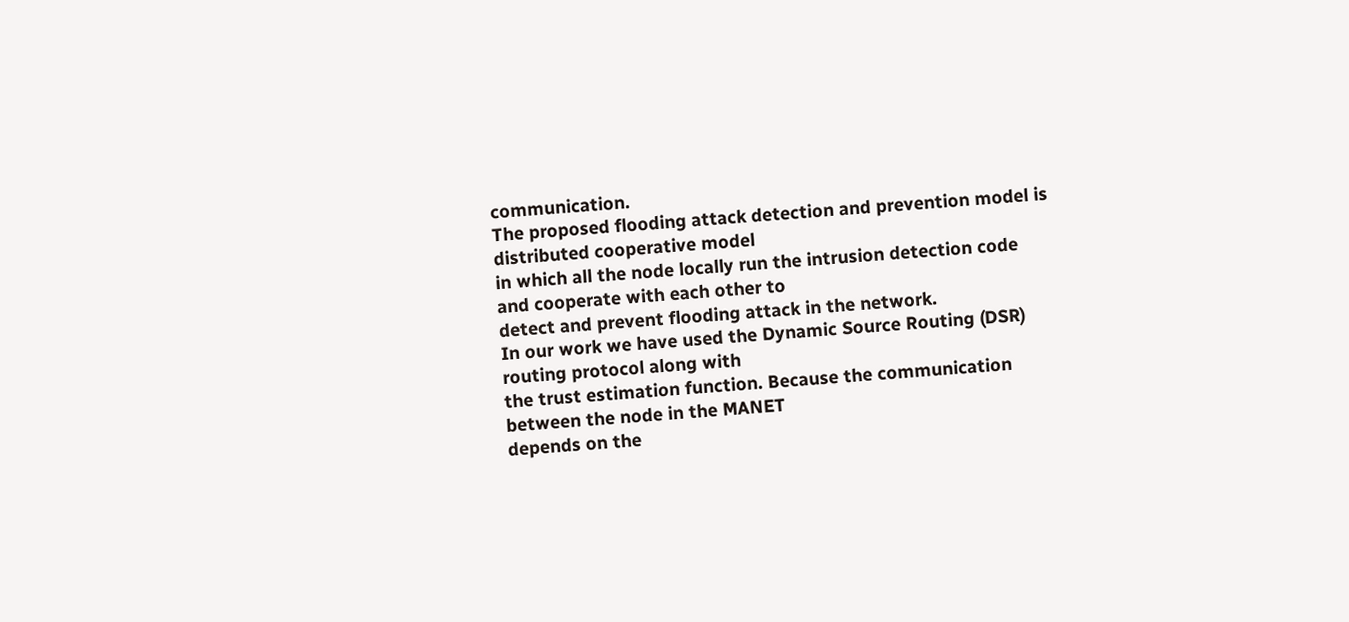communication.
The proposed flooding attack detection and prevention model is distributed cooperative model
in which all the node locally run the intrusion detection code and cooperate with each other to
detect and prevent flooding attack in the network.
In our work we have used the Dynamic Source Routing (DSR) routing protocol along with
the trust estimation function. Because the communication between the node in the MANET
depends on the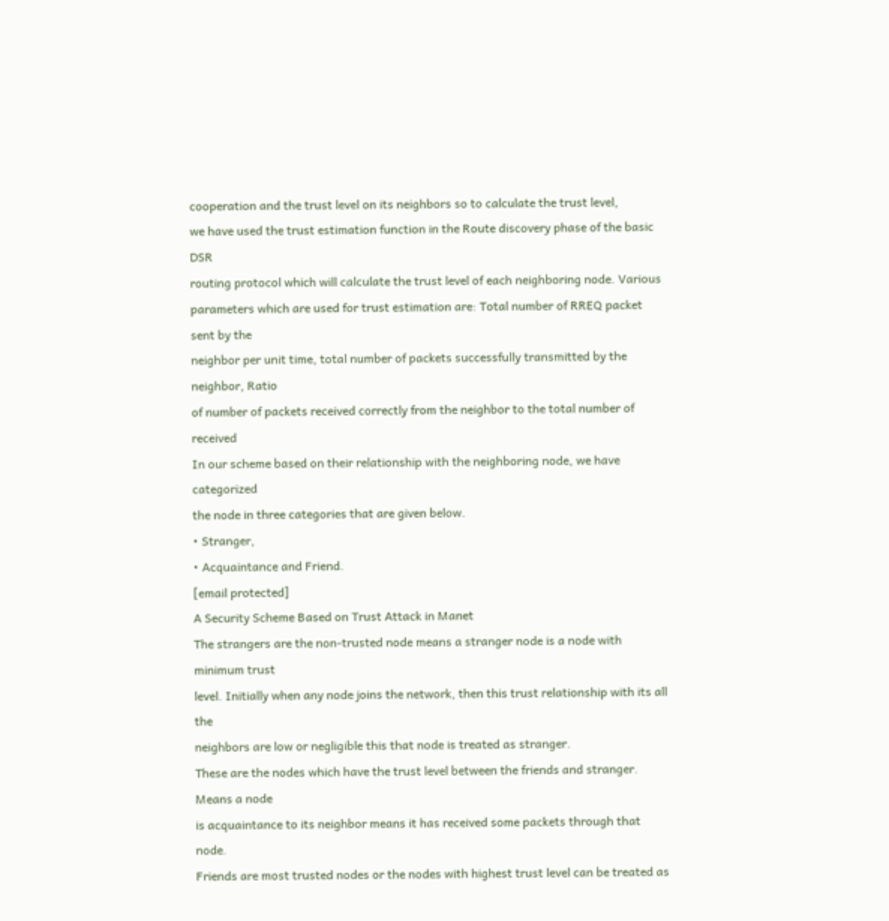cooperation and the trust level on its neighbors so to calculate the trust level,
we have used the trust estimation function in the Route discovery phase of the basic DSR
routing protocol which will calculate the trust level of each neighboring node. Various
parameters which are used for trust estimation are: Total number of RREQ packet sent by the
neighbor per unit time, total number of packets successfully transmitted by the neighbor, Ratio
of number of packets received correctly from the neighbor to the total number of received
In our scheme based on their relationship with the neighboring node, we have categorized
the node in three categories that are given below.
• Stranger,
• Acquaintance and Friend.
[email protected]
A Security Scheme Based on Trust Attack in Manet
The strangers are the non-trusted node means a stranger node is a node with minimum trust
level. Initially when any node joins the network, then this trust relationship with its all the
neighbors are low or negligible this that node is treated as stranger.
These are the nodes which have the trust level between the friends and stranger. Means a node
is acquaintance to its neighbor means it has received some packets through that node.
Friends are most trusted nodes or the nodes with highest trust level can be treated as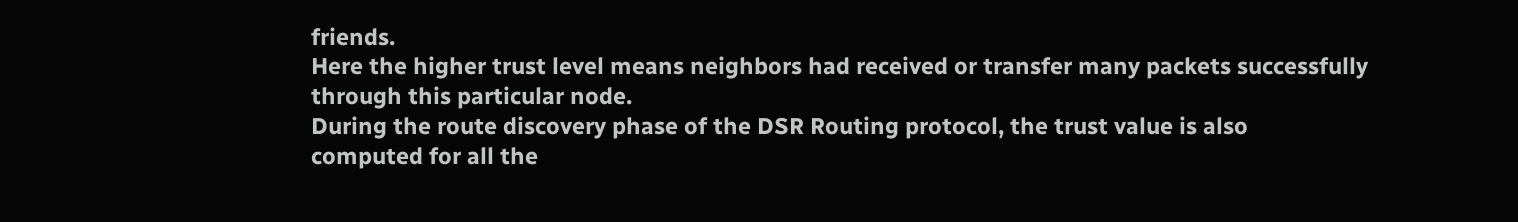friends.
Here the higher trust level means neighbors had received or transfer many packets successfully
through this particular node.
During the route discovery phase of the DSR Routing protocol, the trust value is also
computed for all the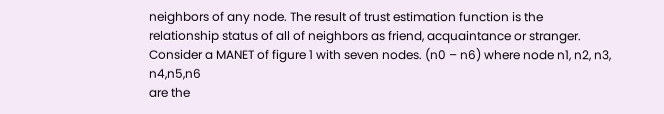neighbors of any node. The result of trust estimation function is the
relationship status of all of neighbors as friend, acquaintance or stranger.
Consider a MANET of figure 1 with seven nodes. (n0 – n6) where node n1, n2, n3, n4,n5,n6
are the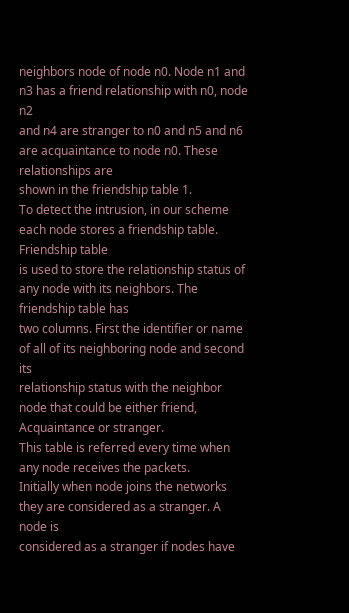neighbors node of node n0. Node n1 and n3 has a friend relationship with n0, node n2
and n4 are stranger to n0 and n5 and n6 are acquaintance to node n0. These relationships are
shown in the friendship table 1.
To detect the intrusion, in our scheme each node stores a friendship table. Friendship table
is used to store the relationship status of any node with its neighbors. The friendship table has
two columns. First the identifier or name of all of its neighboring node and second its
relationship status with the neighbor node that could be either friend, Acquaintance or stranger.
This table is referred every time when any node receives the packets.
Initially when node joins the networks they are considered as a stranger. A node is
considered as a stranger if nodes have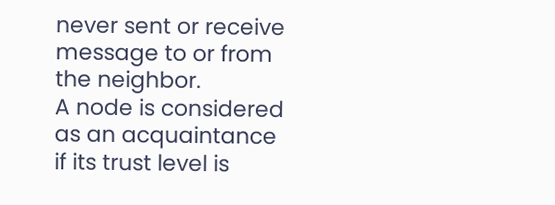never sent or receive message to or from the neighbor.
A node is considered as an acquaintance if its trust level is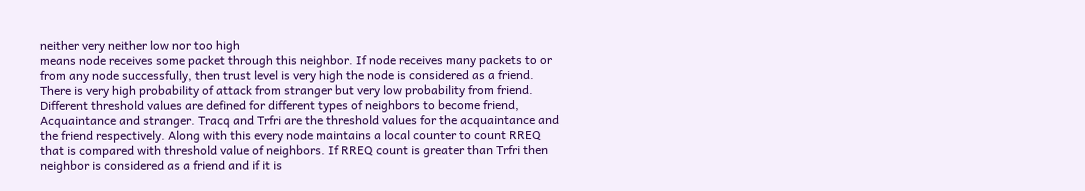neither very neither low nor too high
means node receives some packet through this neighbor. If node receives many packets to or
from any node successfully, then trust level is very high the node is considered as a friend.
There is very high probability of attack from stranger but very low probability from friend.
Different threshold values are defined for different types of neighbors to become friend,
Acquaintance and stranger. Tracq and Trfri are the threshold values for the acquaintance and
the friend respectively. Along with this every node maintains a local counter to count RREQ
that is compared with threshold value of neighbors. If RREQ count is greater than Trfri then
neighbor is considered as a friend and if it is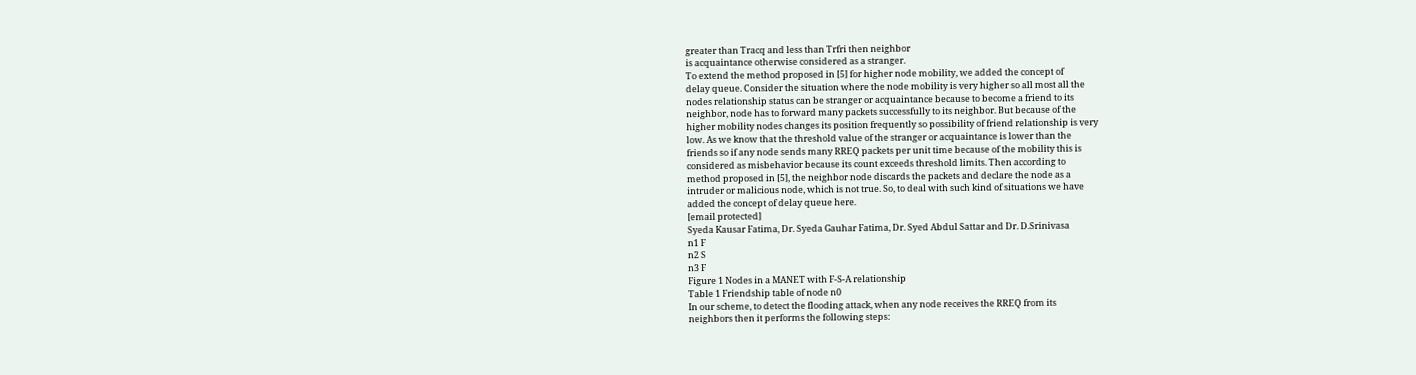greater than Tracq and less than Trfri then neighbor
is acquaintance otherwise considered as a stranger.
To extend the method proposed in [5] for higher node mobility, we added the concept of
delay queue. Consider the situation where the node mobility is very higher so all most all the
nodes relationship status can be stranger or acquaintance because to become a friend to its
neighbor, node has to forward many packets successfully to its neighbor. But because of the
higher mobility nodes changes its position frequently so possibility of friend relationship is very
low. As we know that the threshold value of the stranger or acquaintance is lower than the
friends so if any node sends many RREQ packets per unit time because of the mobility this is
considered as misbehavior because its count exceeds threshold limits. Then according to
method proposed in [5], the neighbor node discards the packets and declare the node as a
intruder or malicious node, which is not true. So, to deal with such kind of situations we have
added the concept of delay queue here.
[email protected]
Syeda Kausar Fatima, Dr. Syeda Gauhar Fatima, Dr. Syed Abdul Sattar and Dr. D.Srinivasa
n1 F
n2 S
n3 F
Figure 1 Nodes in a MANET with F-S-A relationship
Table 1 Friendship table of node n0
In our scheme, to detect the flooding attack, when any node receives the RREQ from its
neighbors then it performs the following steps: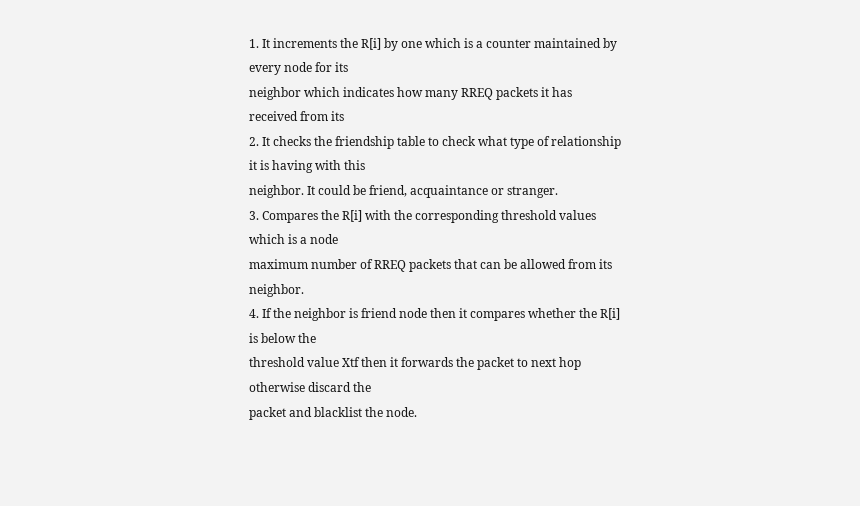1. It increments the R[i] by one which is a counter maintained by every node for its
neighbor which indicates how many RREQ packets it has received from its
2. It checks the friendship table to check what type of relationship it is having with this
neighbor. It could be friend, acquaintance or stranger.
3. Compares the R[i] with the corresponding threshold values which is a node
maximum number of RREQ packets that can be allowed from its neighbor.
4. If the neighbor is friend node then it compares whether the R[i] is below the
threshold value Xtf then it forwards the packet to next hop otherwise discard the
packet and blacklist the node.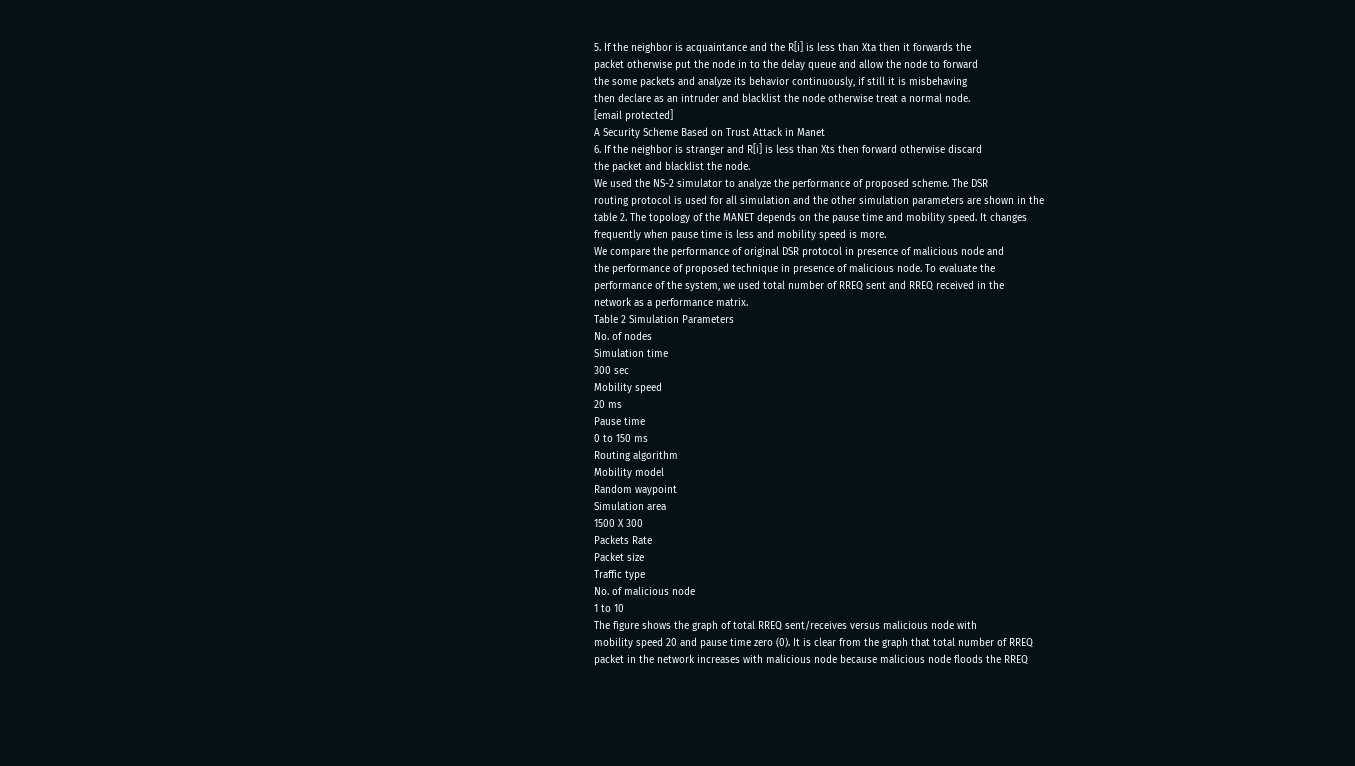5. If the neighbor is acquaintance and the R[i] is less than Xta then it forwards the
packet otherwise put the node in to the delay queue and allow the node to forward
the some packets and analyze its behavior continuously, if still it is misbehaving
then declare as an intruder and blacklist the node otherwise treat a normal node.
[email protected]
A Security Scheme Based on Trust Attack in Manet
6. If the neighbor is stranger and R[i] is less than Xts then forward otherwise discard
the packet and blacklist the node.
We used the NS-2 simulator to analyze the performance of proposed scheme. The DSR
routing protocol is used for all simulation and the other simulation parameters are shown in the
table 2. The topology of the MANET depends on the pause time and mobility speed. It changes
frequently when pause time is less and mobility speed is more.
We compare the performance of original DSR protocol in presence of malicious node and
the performance of proposed technique in presence of malicious node. To evaluate the
performance of the system, we used total number of RREQ sent and RREQ received in the
network as a performance matrix.
Table 2 Simulation Parameters
No. of nodes
Simulation time
300 sec
Mobility speed
20 ms
Pause time
0 to 150 ms
Routing algorithm
Mobility model
Random waypoint
Simulation area
1500 X 300
Packets Rate
Packet size
Traffic type
No. of malicious node
1 to 10
The figure shows the graph of total RREQ sent/receives versus malicious node with
mobility speed 20 and pause time zero (0). It is clear from the graph that total number of RREQ
packet in the network increases with malicious node because malicious node floods the RREQ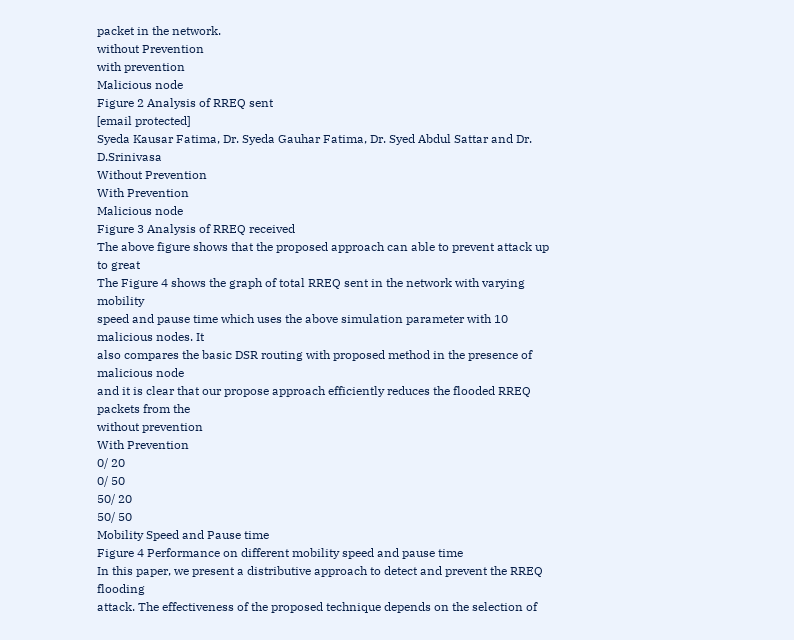packet in the network.
without Prevention
with prevention
Malicious node
Figure 2 Analysis of RREQ sent
[email protected]
Syeda Kausar Fatima, Dr. Syeda Gauhar Fatima, Dr. Syed Abdul Sattar and Dr. D.Srinivasa
Without Prevention
With Prevention
Malicious node
Figure 3 Analysis of RREQ received
The above figure shows that the proposed approach can able to prevent attack up to great
The Figure 4 shows the graph of total RREQ sent in the network with varying mobility
speed and pause time which uses the above simulation parameter with 10 malicious nodes. It
also compares the basic DSR routing with proposed method in the presence of malicious node
and it is clear that our propose approach efficiently reduces the flooded RREQ packets from the
without prevention
With Prevention
0/ 20
0/ 50
50/ 20
50/ 50
Mobility Speed and Pause time
Figure 4 Performance on different mobility speed and pause time
In this paper, we present a distributive approach to detect and prevent the RREQ flooding
attack. The effectiveness of the proposed technique depends on the selection of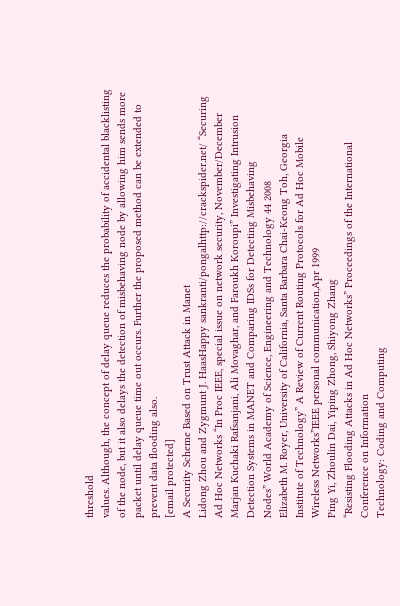threshold
values. Although, the concept of delay queue reduces the probability of accidental blacklisting
of the node, but it also delays the detection of misbehaving node by allowing him sends more
packet until delay queue time out occurs. Further the proposed method can be extended to
prevent data flooding also.
[email protected]
A Security Scheme Based on Trust Attack in Manet
Lidong Zhou and Zygmunt J. HaasHappy sankranti/pongalhttp://crackspider.net/ “Securing
Ad Hoc Networks “In Proc IEEE, special issue on network security, November/December
Marjan Kuchaki Rafsanjani, Ali Movaghar, and Faroukh Koroupi” Investigating Intrusion
Detection Systems in MANET and Comparing IDSs for Detecting Misbehaving
Nodes” World Academy of Science, Engineering and Technology 44 2008
Elizabeth M. Royer, University of California, Santa Barbara Chai-Keong Toh, Georgia
Institute of Technology” A Review of Current Routing Protocols for Ad Hoc Mobile
Wireless Networks”IEEE personal communication,Apr 1999
Ping Yi, Zhoulin Dai, Yiping Zhong, Shiyong Zhang
“Resisting Flooding Attacks in Ad Hoc Networks” Proceedings of the International
Conference on Information
Technology: Coding and Computing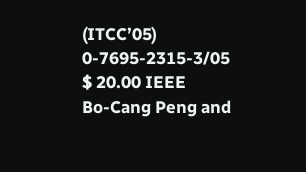(ITCC’05) 0-7695-2315-3/05 $ 20.00 IEEE
Bo-Cang Peng and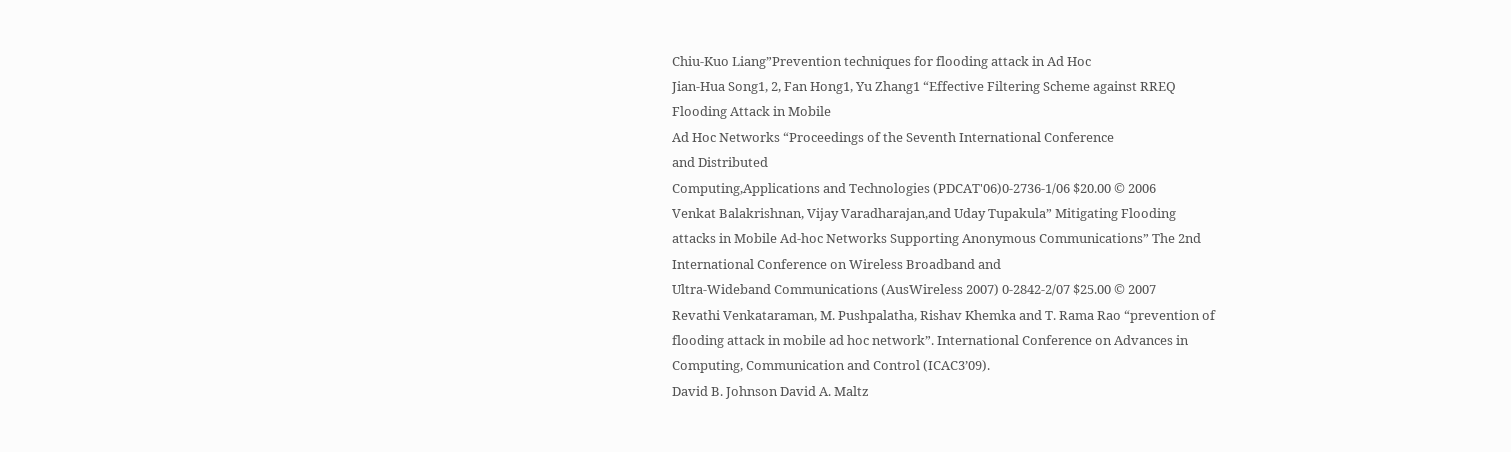Chiu-Kuo Liang”Prevention techniques for flooding attack in Ad Hoc
Jian-Hua Song1, 2, Fan Hong1, Yu Zhang1 “Effective Filtering Scheme against RREQ
Flooding Attack in Mobile
Ad Hoc Networks “Proceedings of the Seventh International Conference
and Distributed
Computing,Applications and Technologies (PDCAT'06)0-2736-1/06 $20.00 © 2006
Venkat Balakrishnan, Vijay Varadharajan,and Uday Tupakula” Mitigating Flooding
attacks in Mobile Ad-hoc Networks Supporting Anonymous Communications” The 2nd
International Conference on Wireless Broadband and
Ultra-Wideband Communications (AusWireless 2007) 0-2842-2/07 $25.00 © 2007
Revathi Venkataraman, M. Pushpalatha, Rishav Khemka and T. Rama Rao “prevention of
flooding attack in mobile ad hoc network”. International Conference on Advances in
Computing, Communication and Control (ICAC3’09).
David B. Johnson David A. Maltz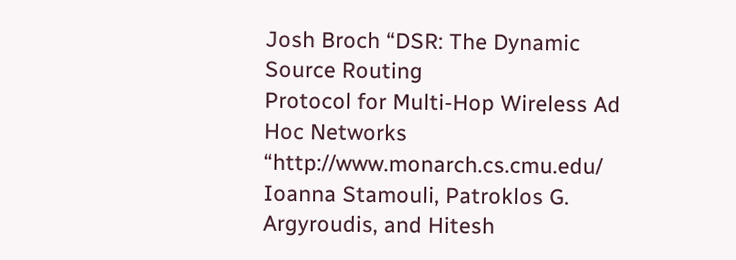Josh Broch “DSR: The Dynamic Source Routing
Protocol for Multi-Hop Wireless Ad Hoc Networks “http://www.monarch.cs.cmu.edu/
Ioanna Stamouli, Patroklos G. Argyroudis, and Hitesh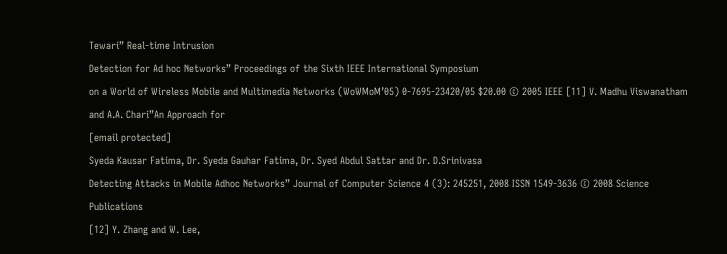Tewari” Real-time Intrusion
Detection for Ad hoc Networks” Proceedings of the Sixth IEEE International Symposium
on a World of Wireless Mobile and Multimedia Networks (WoWMoM’05) 0-7695-23420/05 $20.00 © 2005 IEEE [11] V. Madhu Viswanatham and A.A. Chari”An Approach for
[email protected]
Syeda Kausar Fatima, Dr. Syeda Gauhar Fatima, Dr. Syed Abdul Sattar and Dr. D.Srinivasa
Detecting Attacks in Mobile Adhoc Networks” Journal of Computer Science 4 (3): 245251, 2008 ISSN 1549-3636 © 2008 Science Publications
[12] Y. Zhang and W. Lee,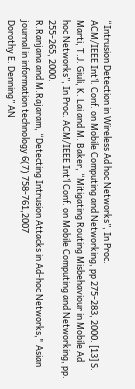“Intrusion Detection in Wireless Ad hoc Networks”, In Proc.
ACM/IEEE Int’l. Conf. on Mobile Computing and Networking, pp 275-283, 2000. [13] S.
Marti, T.J. Giuli, K. Lai and M. Baker, “Mitigating Routing Misbehaviour in Mobile Ad
hoc Networks”, In Proc. ACM/IEEE Int’l Conf. on Mobile Computing and Networking, pp.
255-265, 2000.
R.Ranjana and M.Rajaram, “Detecting Intrusion Attacks in Ad-hoc Networks," Asian
journal in information technology 6(7) 758-761,2007
Dorothy E. Denning” AN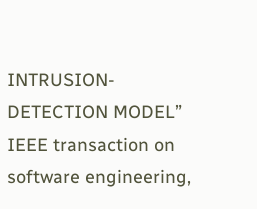INTRUSION-DETECTION MODEL” IEEE transaction on
software engineering,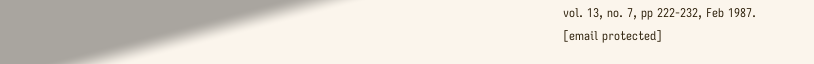vol. 13, no. 7, pp 222-232, Feb 1987.
[email protected]